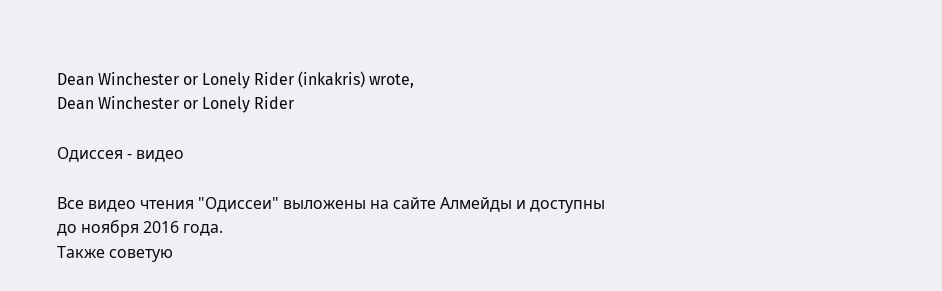Dean Winchester or Lonely Rider (inkakris) wrote,
Dean Winchester or Lonely Rider

Одиссея - видео

Все видео чтения "Одиссеи" выложены на сайте Алмейды и доступны до ноября 2016 года.
Также советую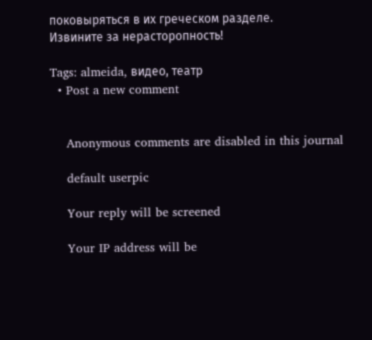поковыряться в их греческом разделе.
Извините за нерасторопность!

Tags: almeida, видео, театр
  • Post a new comment


    Anonymous comments are disabled in this journal

    default userpic

    Your reply will be screened

    Your IP address will be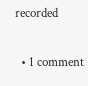recorded

  • 1 comment